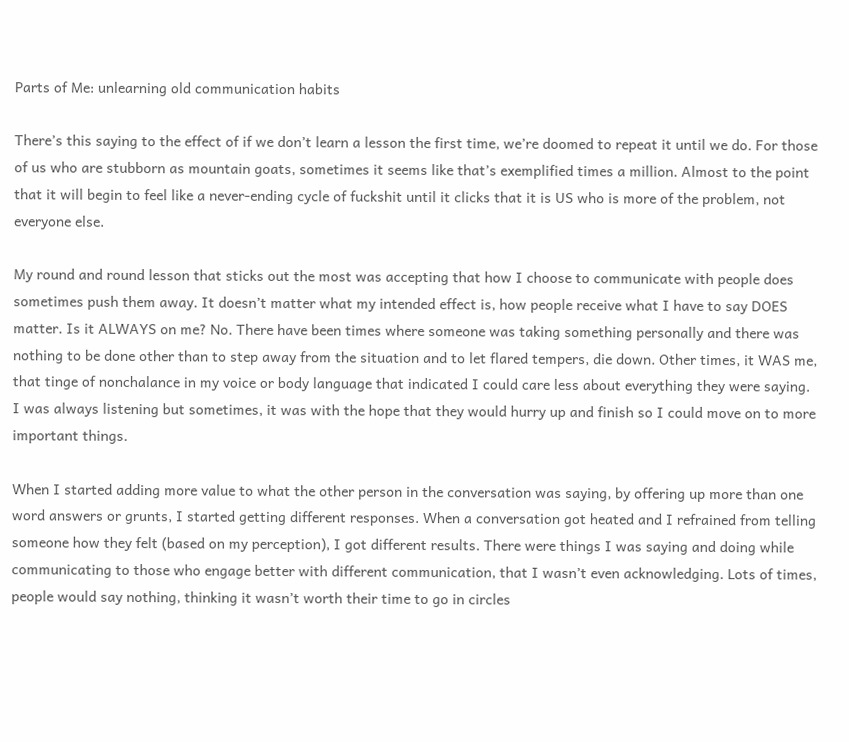Parts of Me: unlearning old communication habits

There’s this saying to the effect of if we don’t learn a lesson the first time, we’re doomed to repeat it until we do. For those of us who are stubborn as mountain goats, sometimes it seems like that’s exemplified times a million. Almost to the point that it will begin to feel like a never-ending cycle of fuckshit until it clicks that it is US who is more of the problem, not everyone else.

My round and round lesson that sticks out the most was accepting that how I choose to communicate with people does sometimes push them away. It doesn’t matter what my intended effect is, how people receive what I have to say DOES matter. Is it ALWAYS on me? No. There have been times where someone was taking something personally and there was nothing to be done other than to step away from the situation and to let flared tempers, die down. Other times, it WAS me, that tinge of nonchalance in my voice or body language that indicated I could care less about everything they were saying. I was always listening but sometimes, it was with the hope that they would hurry up and finish so I could move on to more important things.

When I started adding more value to what the other person in the conversation was saying, by offering up more than one word answers or grunts, I started getting different responses. When a conversation got heated and I refrained from telling someone how they felt (based on my perception), I got different results. There were things I was saying and doing while communicating to those who engage better with different communication, that I wasn’t even acknowledging. Lots of times, people would say nothing, thinking it wasn’t worth their time to go in circles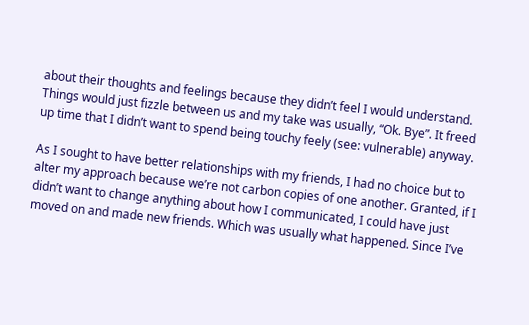about their thoughts and feelings because they didn’t feel I would understand. Things would just fizzle between us and my take was usually, “Ok. Bye”. It freed up time that I didn’t want to spend being touchy feely (see: vulnerable) anyway.

As I sought to have better relationships with my friends, I had no choice but to alter my approach because we’re not carbon copies of one another. Granted, if I didn’t want to change anything about how I communicated, I could have just moved on and made new friends. Which was usually what happened. Since I’ve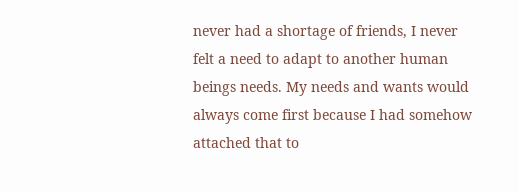never had a shortage of friends, I never felt a need to adapt to another human beings needs. My needs and wants would always come first because I had somehow attached that to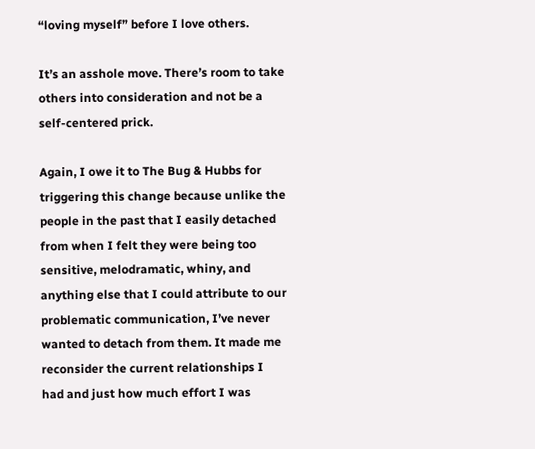“loving myself” before I love others.

It’s an asshole move. There’s room to take others into consideration and not be a self-centered prick.

Again, I owe it to The Bug & Hubbs for triggering this change because unlike the people in the past that I easily detached from when I felt they were being too sensitive, melodramatic, whiny, and anything else that I could attribute to our problematic communication, I’ve never wanted to detach from them. It made me reconsider the current relationships I had and just how much effort I was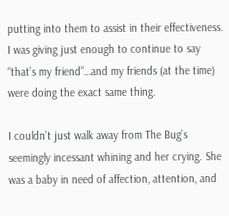putting into them to assist in their effectiveness. I was giving just enough to continue to say “that’s my friend”…and my friends (at the time) were doing the exact same thing.

I couldn’t just walk away from The Bug’s seemingly incessant whining and her crying. She was a baby in need of affection, attention, and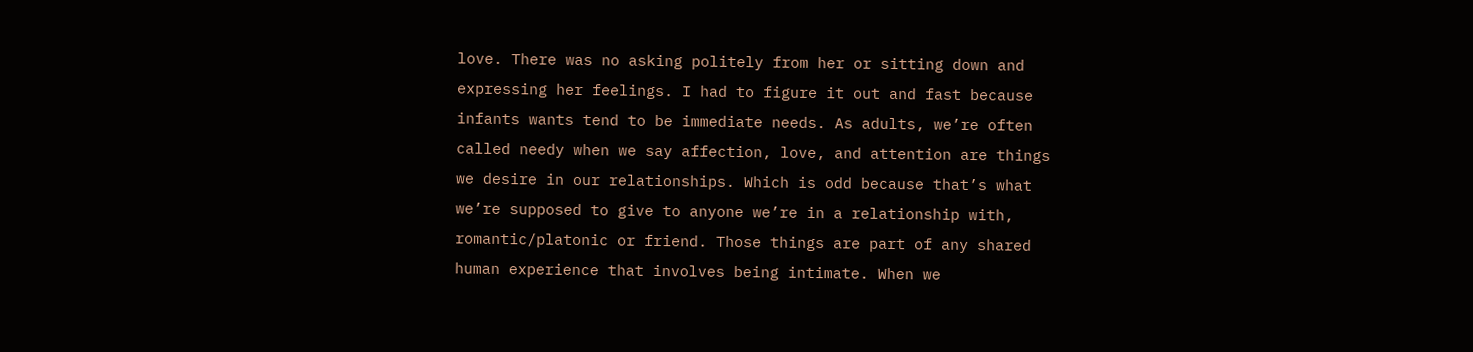love. There was no asking politely from her or sitting down and expressing her feelings. I had to figure it out and fast because infants wants tend to be immediate needs. As adults, we’re often called needy when we say affection, love, and attention are things we desire in our relationships. Which is odd because that’s what we’re supposed to give to anyone we’re in a relationship with, romantic/platonic or friend. Those things are part of any shared human experience that involves being intimate. When we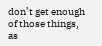don’t get enough of those things, as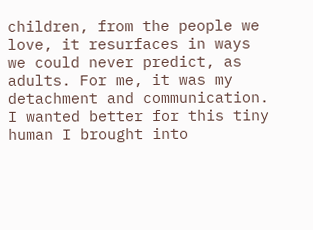children, from the people we love, it resurfaces in ways we could never predict, as adults. For me, it was my detachment and communication. I wanted better for this tiny human I brought into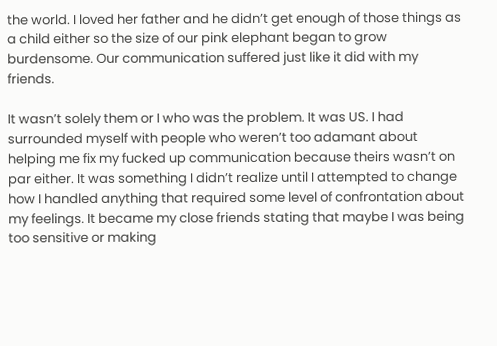the world. I loved her father and he didn’t get enough of those things as a child either so the size of our pink elephant began to grow burdensome. Our communication suffered just like it did with my friends.

It wasn’t solely them or I who was the problem. It was US. I had surrounded myself with people who weren’t too adamant about helping me fix my fucked up communication because theirs wasn’t on par either. It was something I didn’t realize until I attempted to change how I handled anything that required some level of confrontation about my feelings. It became my close friends stating that maybe I was being too sensitive or making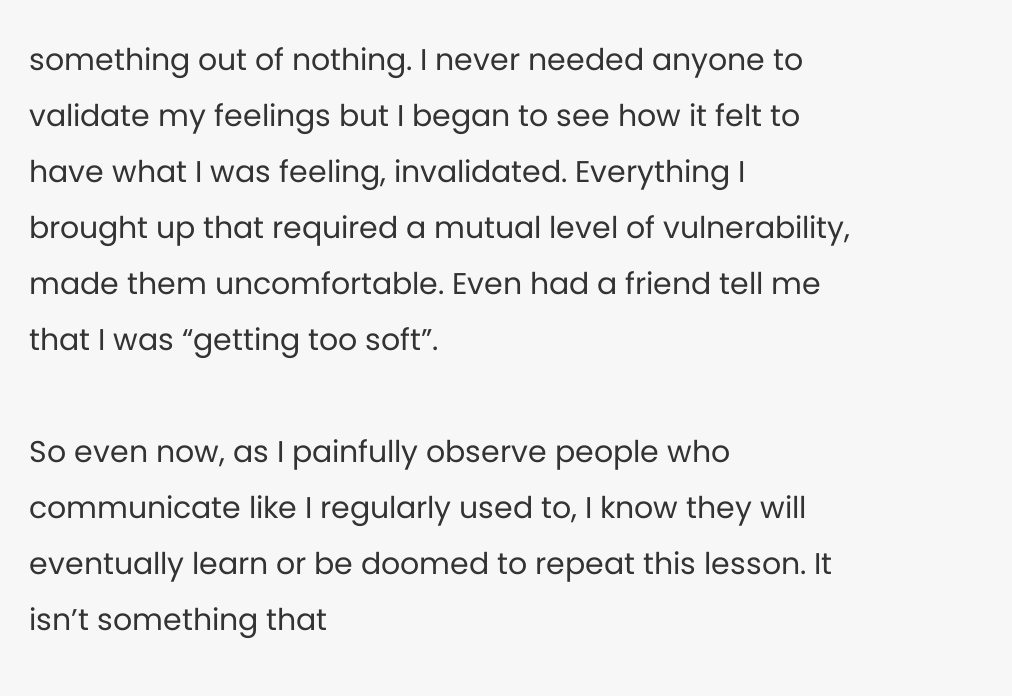something out of nothing. I never needed anyone to validate my feelings but I began to see how it felt to have what I was feeling, invalidated. Everything I brought up that required a mutual level of vulnerability, made them uncomfortable. Even had a friend tell me that I was “getting too soft”.

So even now, as I painfully observe people who communicate like I regularly used to, I know they will eventually learn or be doomed to repeat this lesson. It isn’t something that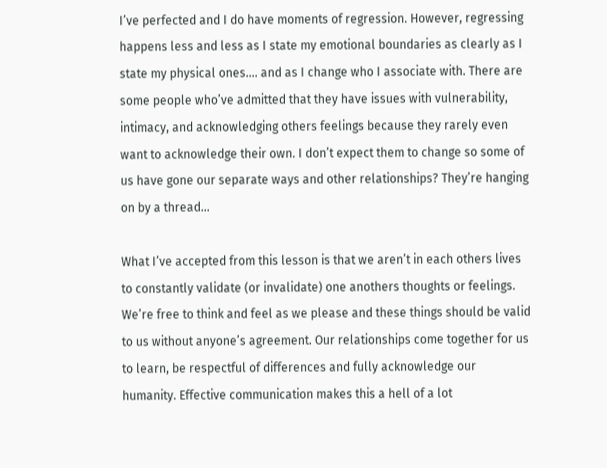I’ve perfected and I do have moments of regression. However, regressing happens less and less as I state my emotional boundaries as clearly as I state my physical ones…. and as I change who I associate with. There are some people who’ve admitted that they have issues with vulnerability, intimacy, and acknowledging others feelings because they rarely even want to acknowledge their own. I don’t expect them to change so some of us have gone our separate ways and other relationships? They’re hanging on by a thread…

What I’ve accepted from this lesson is that we aren’t in each others lives to constantly validate (or invalidate) one anothers thoughts or feelings. We’re free to think and feel as we please and these things should be valid to us without anyone’s agreement. Our relationships come together for us to learn, be respectful of differences and fully acknowledge our humanity. Effective communication makes this a hell of a lot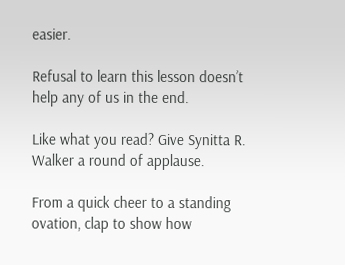easier.

Refusal to learn this lesson doesn’t help any of us in the end.

Like what you read? Give Synitta R. Walker a round of applause.

From a quick cheer to a standing ovation, clap to show how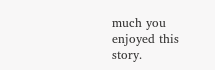much you enjoyed this story.